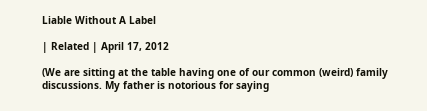Liable Without A Label

| Related | April 17, 2012

(We are sitting at the table having one of our common (weird) family discussions. My father is notorious for saying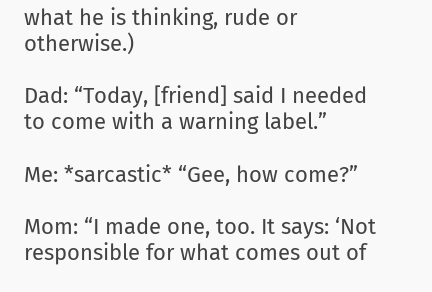what he is thinking, rude or otherwise.)

Dad: “Today, [friend] said I needed to come with a warning label.”

Me: *sarcastic* “Gee, how come?”

Mom: “I made one, too. It says: ‘Not responsible for what comes out of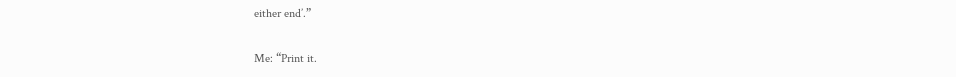either end’.”

Me: “Print it.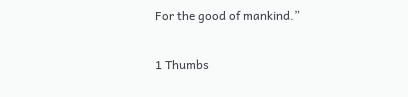For the good of mankind.”

1 Thumbs